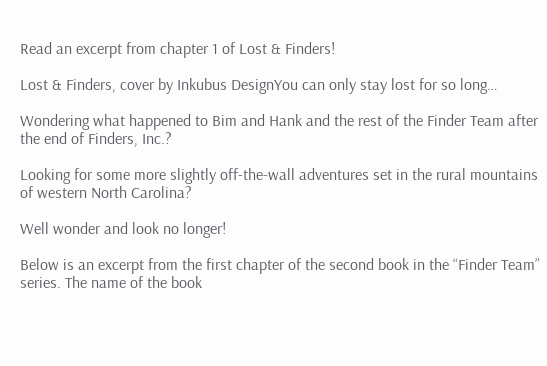Read an excerpt from chapter 1 of Lost & Finders!

Lost & Finders, cover by Inkubus DesignYou can only stay lost for so long…

Wondering what happened to Bim and Hank and the rest of the Finder Team after the end of Finders, Inc.?

Looking for some more slightly off-the-wall adventures set in the rural mountains of western North Carolina?

Well wonder and look no longer!

Below is an excerpt from the first chapter of the second book in the “Finder Team” series. The name of the book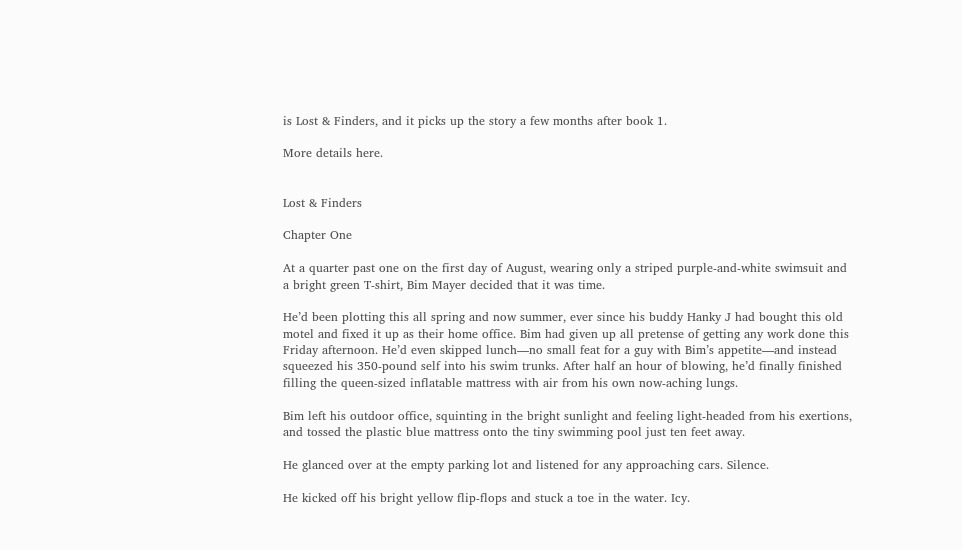is Lost & Finders, and it picks up the story a few months after book 1.

More details here.


Lost & Finders

Chapter One

At a quarter past one on the first day of August, wearing only a striped purple-and-white swimsuit and a bright green T-shirt, Bim Mayer decided that it was time.

He’d been plotting this all spring and now summer, ever since his buddy Hanky J had bought this old motel and fixed it up as their home office. Bim had given up all pretense of getting any work done this Friday afternoon. He’d even skipped lunch—no small feat for a guy with Bim’s appetite—and instead squeezed his 350-pound self into his swim trunks. After half an hour of blowing, he’d finally finished filling the queen-sized inflatable mattress with air from his own now-aching lungs.

Bim left his outdoor office, squinting in the bright sunlight and feeling light-headed from his exertions, and tossed the plastic blue mattress onto the tiny swimming pool just ten feet away.

He glanced over at the empty parking lot and listened for any approaching cars. Silence.

He kicked off his bright yellow flip-flops and stuck a toe in the water. Icy.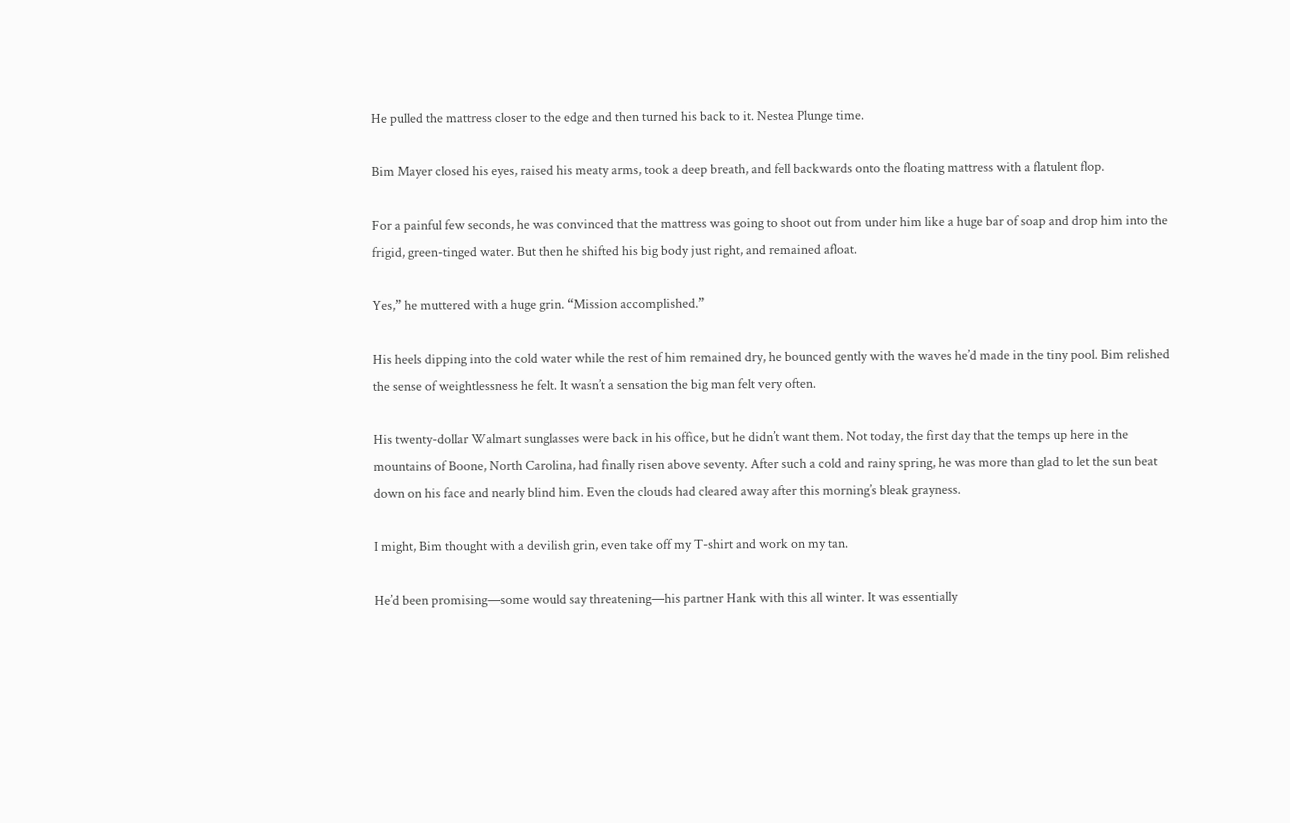He pulled the mattress closer to the edge and then turned his back to it. Nestea Plunge time.

Bim Mayer closed his eyes, raised his meaty arms, took a deep breath, and fell backwards onto the floating mattress with a flatulent flop.

For a painful few seconds, he was convinced that the mattress was going to shoot out from under him like a huge bar of soap and drop him into the frigid, green-tinged water. But then he shifted his big body just right, and remained afloat.

Yes,” he muttered with a huge grin. “Mission accomplished.”

His heels dipping into the cold water while the rest of him remained dry, he bounced gently with the waves he’d made in the tiny pool. Bim relished the sense of weightlessness he felt. It wasn’t a sensation the big man felt very often.

His twenty-dollar Walmart sunglasses were back in his office, but he didn’t want them. Not today, the first day that the temps up here in the mountains of Boone, North Carolina, had finally risen above seventy. After such a cold and rainy spring, he was more than glad to let the sun beat down on his face and nearly blind him. Even the clouds had cleared away after this morning’s bleak grayness.

I might, Bim thought with a devilish grin, even take off my T-shirt and work on my tan.

He’d been promising—some would say threatening—his partner Hank with this all winter. It was essentially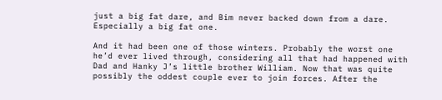just a big fat dare, and Bim never backed down from a dare. Especially a big fat one.

And it had been one of those winters. Probably the worst one he’d ever lived through, considering all that had happened with Dad and Hanky J’s little brother William. Now that was quite possibly the oddest couple ever to join forces. After the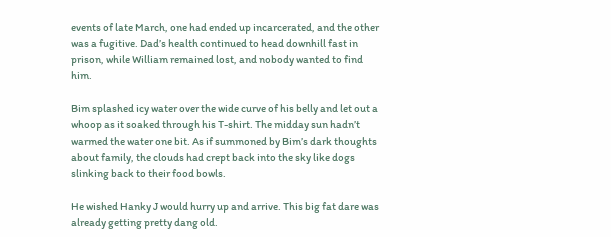events of late March, one had ended up incarcerated, and the other was a fugitive. Dad’s health continued to head downhill fast in prison, while William remained lost, and nobody wanted to find him.

Bim splashed icy water over the wide curve of his belly and let out a whoop as it soaked through his T-shirt. The midday sun hadn’t warmed the water one bit. As if summoned by Bim’s dark thoughts about family, the clouds had crept back into the sky like dogs slinking back to their food bowls.

He wished Hanky J would hurry up and arrive. This big fat dare was already getting pretty dang old.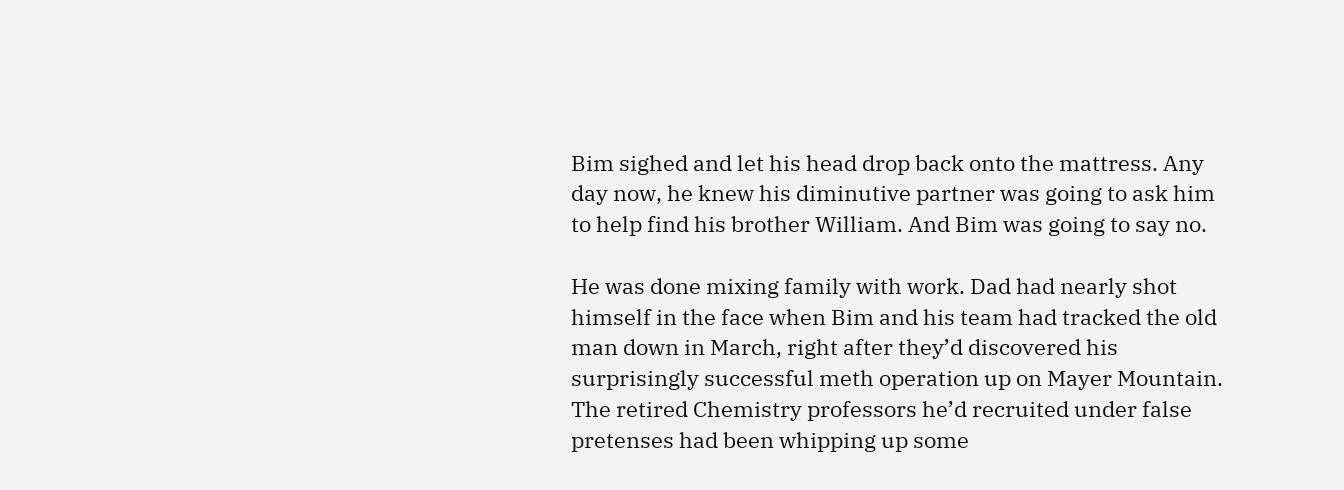Bim sighed and let his head drop back onto the mattress. Any day now, he knew his diminutive partner was going to ask him to help find his brother William. And Bim was going to say no.

He was done mixing family with work. Dad had nearly shot himself in the face when Bim and his team had tracked the old man down in March, right after they’d discovered his surprisingly successful meth operation up on Mayer Mountain. The retired Chemistry professors he’d recruited under false pretenses had been whipping up some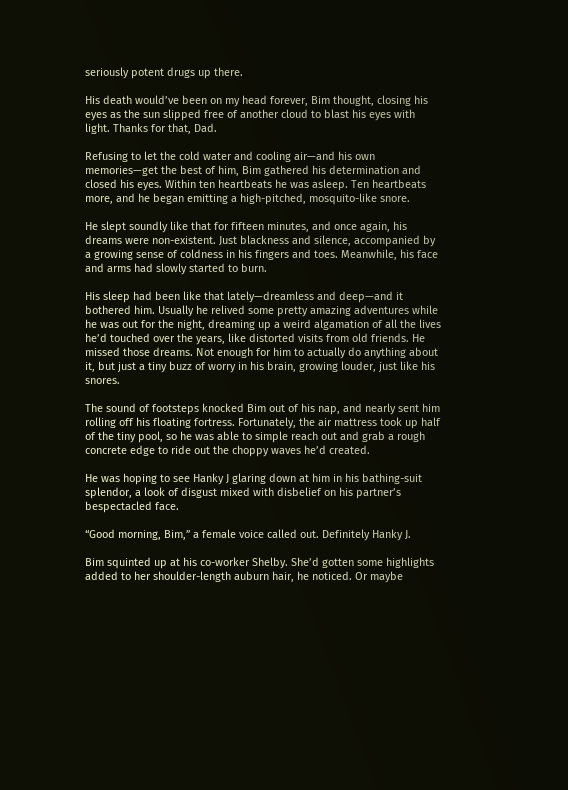seriously potent drugs up there.

His death would’ve been on my head forever, Bim thought, closing his eyes as the sun slipped free of another cloud to blast his eyes with light. Thanks for that, Dad.

Refusing to let the cold water and cooling air—and his own memories—get the best of him, Bim gathered his determination and closed his eyes. Within ten heartbeats he was asleep. Ten heartbeats more, and he began emitting a high-pitched, mosquito-like snore.

He slept soundly like that for fifteen minutes, and once again, his dreams were non-existent. Just blackness and silence, accompanied by a growing sense of coldness in his fingers and toes. Meanwhile, his face and arms had slowly started to burn.

His sleep had been like that lately—dreamless and deep—and it bothered him. Usually he relived some pretty amazing adventures while he was out for the night, dreaming up a weird algamation of all the lives he’d touched over the years, like distorted visits from old friends. He missed those dreams. Not enough for him to actually do anything about it, but just a tiny buzz of worry in his brain, growing louder, just like his snores.

The sound of footsteps knocked Bim out of his nap, and nearly sent him rolling off his floating fortress. Fortunately, the air mattress took up half of the tiny pool, so he was able to simple reach out and grab a rough concrete edge to ride out the choppy waves he’d created.

He was hoping to see Hanky J glaring down at him in his bathing-suit splendor, a look of disgust mixed with disbelief on his partner’s bespectacled face.

“Good morning, Bim,” a female voice called out. Definitely Hanky J.

Bim squinted up at his co-worker Shelby. She’d gotten some highlights added to her shoulder-length auburn hair, he noticed. Or maybe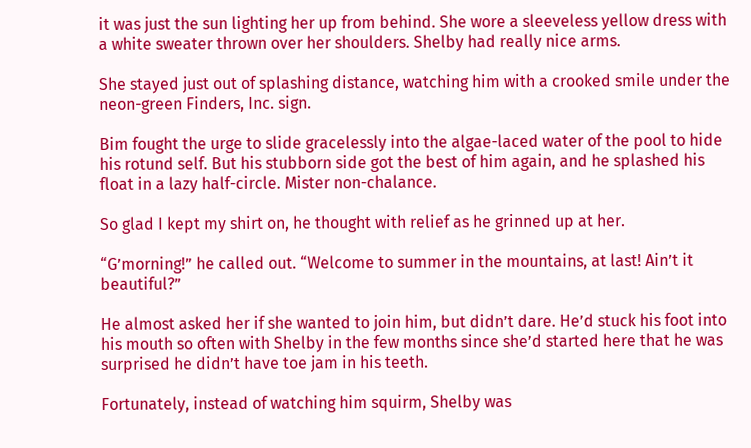it was just the sun lighting her up from behind. She wore a sleeveless yellow dress with a white sweater thrown over her shoulders. Shelby had really nice arms.

She stayed just out of splashing distance, watching him with a crooked smile under the neon-green Finders, Inc. sign.

Bim fought the urge to slide gracelessly into the algae-laced water of the pool to hide his rotund self. But his stubborn side got the best of him again, and he splashed his float in a lazy half-circle. Mister non-chalance.

So glad I kept my shirt on, he thought with relief as he grinned up at her.

“G’morning!” he called out. “Welcome to summer in the mountains, at last! Ain’t it beautiful?”

He almost asked her if she wanted to join him, but didn’t dare. He’d stuck his foot into his mouth so often with Shelby in the few months since she’d started here that he was surprised he didn’t have toe jam in his teeth.

Fortunately, instead of watching him squirm, Shelby was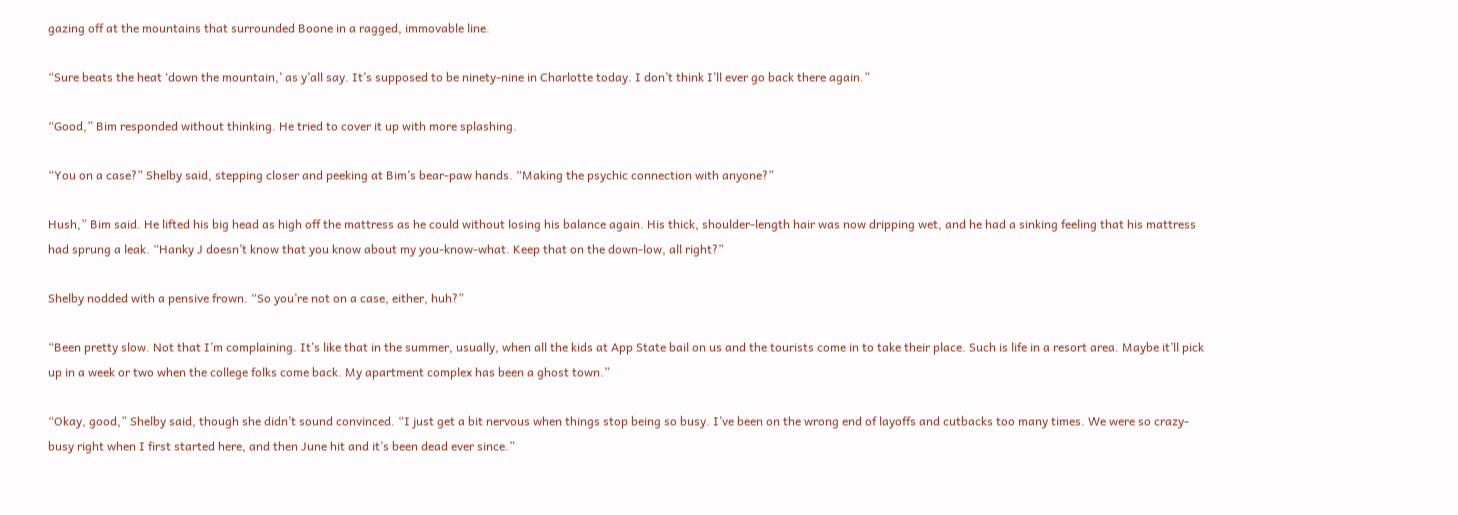gazing off at the mountains that surrounded Boone in a ragged, immovable line.

“Sure beats the heat ‘down the mountain,’ as y’all say. It’s supposed to be ninety-nine in Charlotte today. I don’t think I’ll ever go back there again.”

“Good,” Bim responded without thinking. He tried to cover it up with more splashing.

“You on a case?” Shelby said, stepping closer and peeking at Bim’s bear-paw hands. “Making the psychic connection with anyone?”

Hush,” Bim said. He lifted his big head as high off the mattress as he could without losing his balance again. His thick, shoulder-length hair was now dripping wet, and he had a sinking feeling that his mattress had sprung a leak. “Hanky J doesn’t know that you know about my you-know-what. Keep that on the down-low, all right?”

Shelby nodded with a pensive frown. “So you’re not on a case, either, huh?”

“Been pretty slow. Not that I’m complaining. It’s like that in the summer, usually, when all the kids at App State bail on us and the tourists come in to take their place. Such is life in a resort area. Maybe it’ll pick up in a week or two when the college folks come back. My apartment complex has been a ghost town.”

“Okay, good,” Shelby said, though she didn’t sound convinced. “I just get a bit nervous when things stop being so busy. I’ve been on the wrong end of layoffs and cutbacks too many times. We were so crazy-busy right when I first started here, and then June hit and it’s been dead ever since.”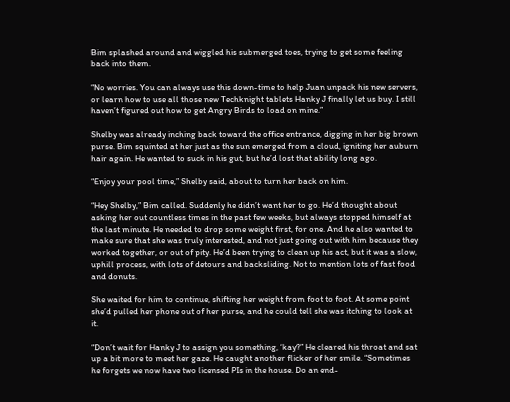Bim splashed around and wiggled his submerged toes, trying to get some feeling back into them.

“No worries. You can always use this down-time to help Juan unpack his new servers, or learn how to use all those new Techknight tablets Hanky J finally let us buy. I still haven’t figured out how to get Angry Birds to load on mine.”

Shelby was already inching back toward the office entrance, digging in her big brown purse. Bim squinted at her just as the sun emerged from a cloud, igniting her auburn hair again. He wanted to suck in his gut, but he’d lost that ability long ago.

“Enjoy your pool time,” Shelby said, about to turn her back on him.

“Hey Shelby,” Bim called. Suddenly he didn’t want her to go. He’d thought about asking her out countless times in the past few weeks, but always stopped himself at the last minute. He needed to drop some weight first, for one. And he also wanted to make sure that she was truly interested, and not just going out with him because they worked together, or out of pity. He’d been trying to clean up his act, but it was a slow, uphill process, with lots of detours and backsliding. Not to mention lots of fast food and donuts.

She waited for him to continue, shifting her weight from foot to foot. At some point she’d pulled her phone out of her purse, and he could tell she was itching to look at it.

“Don’t wait for Hanky J to assign you something, ‘kay?” He cleared his throat and sat up a bit more to meet her gaze. He caught another flicker of her smile. “Sometimes he forgets we now have two licensed PIs in the house. Do an end-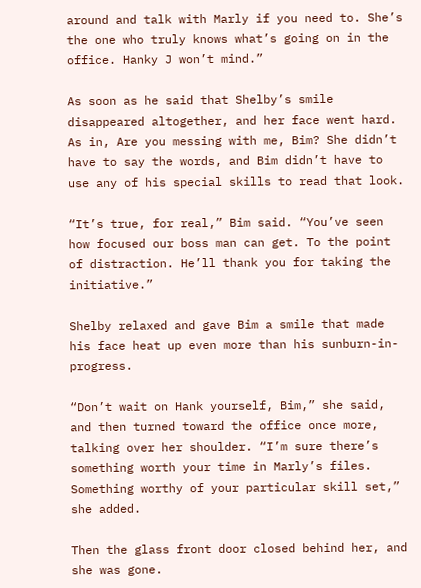around and talk with Marly if you need to. She’s the one who truly knows what’s going on in the office. Hanky J won’t mind.”

As soon as he said that Shelby’s smile disappeared altogether, and her face went hard. As in, Are you messing with me, Bim? She didn’t have to say the words, and Bim didn’t have to use any of his special skills to read that look.

“It’s true, for real,” Bim said. “You’ve seen how focused our boss man can get. To the point of distraction. He’ll thank you for taking the initiative.”

Shelby relaxed and gave Bim a smile that made his face heat up even more than his sunburn-in-progress.

“Don’t wait on Hank yourself, Bim,” she said, and then turned toward the office once more, talking over her shoulder. “I’m sure there’s something worth your time in Marly’s files. Something worthy of your particular skill set,” she added.

Then the glass front door closed behind her, and she was gone.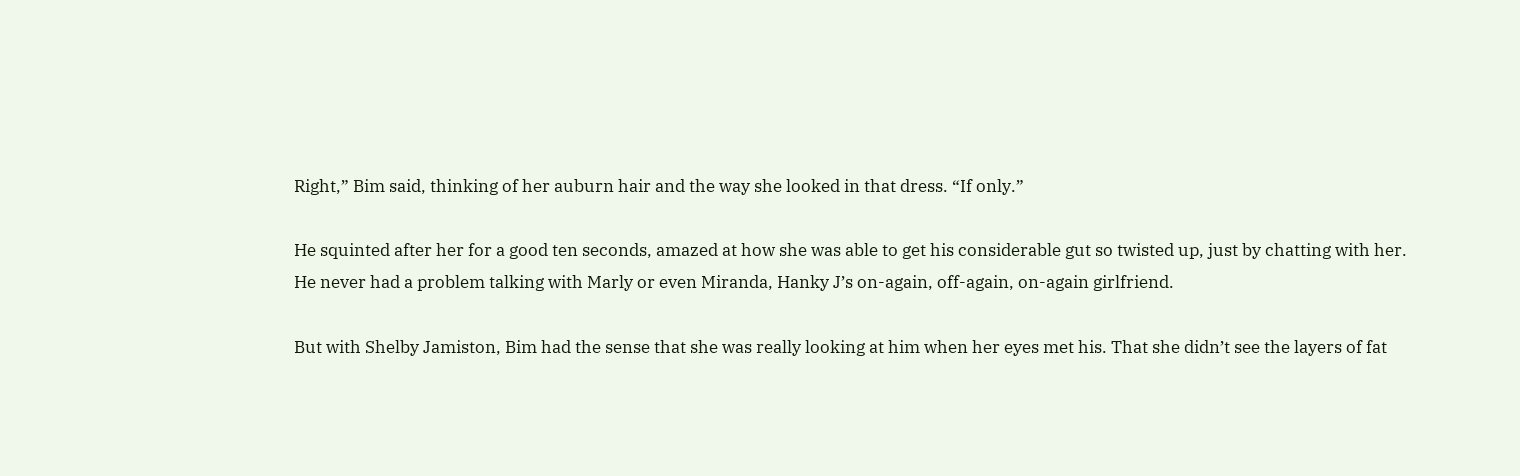Right,” Bim said, thinking of her auburn hair and the way she looked in that dress. “If only.”

He squinted after her for a good ten seconds, amazed at how she was able to get his considerable gut so twisted up, just by chatting with her. He never had a problem talking with Marly or even Miranda, Hanky J’s on-again, off-again, on-again girlfriend.

But with Shelby Jamiston, Bim had the sense that she was really looking at him when her eyes met his. That she didn’t see the layers of fat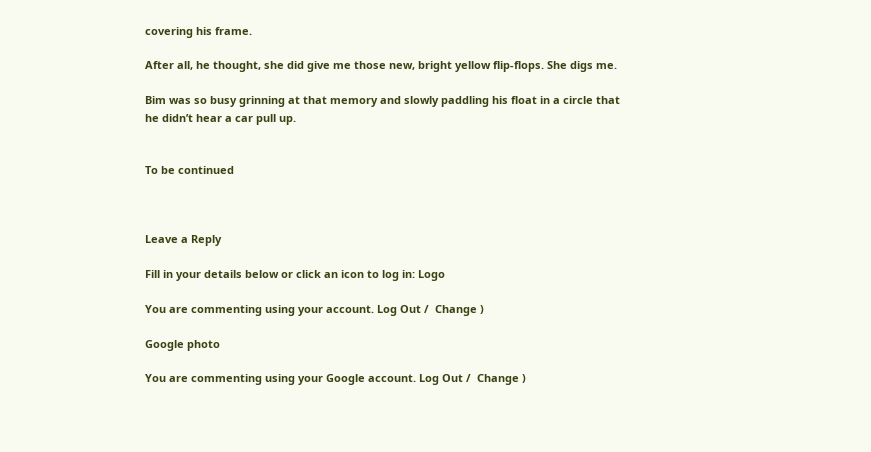covering his frame.

After all, he thought, she did give me those new, bright yellow flip-flops. She digs me.

Bim was so busy grinning at that memory and slowly paddling his float in a circle that he didn’t hear a car pull up.


To be continued



Leave a Reply

Fill in your details below or click an icon to log in: Logo

You are commenting using your account. Log Out /  Change )

Google photo

You are commenting using your Google account. Log Out /  Change )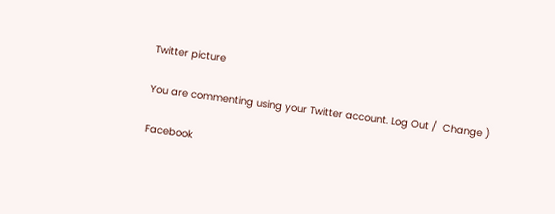Twitter picture

You are commenting using your Twitter account. Log Out /  Change )

Facebook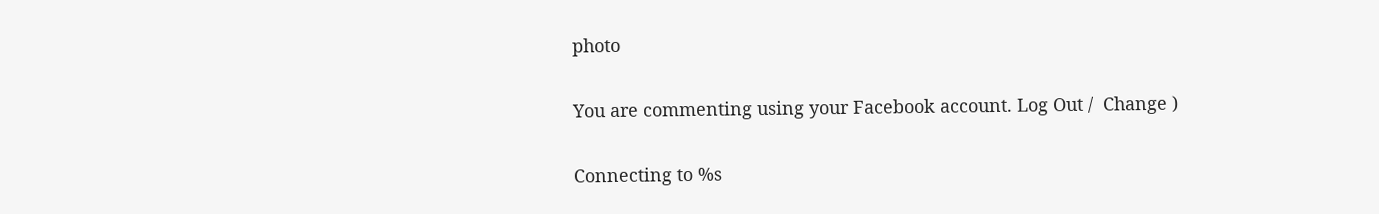photo

You are commenting using your Facebook account. Log Out /  Change )

Connecting to %s